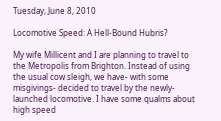Tuesday, June 8, 2010

Locomotive Speed: A Hell-Bound Hubris?

My wife Millicent and I are planning to travel to the Metropolis from Brighton. Instead of using the usual cow sleigh, we have- with some misgivings- decided to travel by the newly-launched locomotive. I have some qualms about high speed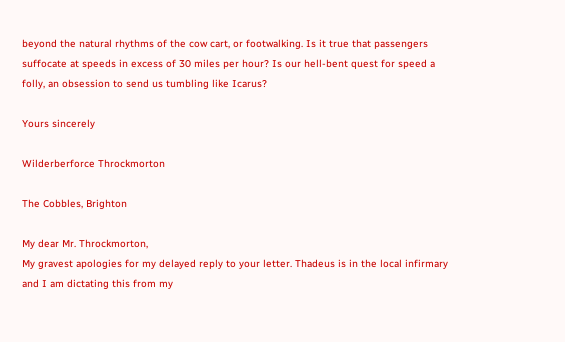beyond the natural rhythms of the cow cart, or footwalking. Is it true that passengers suffocate at speeds in excess of 30 miles per hour? Is our hell-bent quest for speed a folly, an obsession to send us tumbling like Icarus?

Yours sincerely

Wilderberforce Throckmorton

The Cobbles, Brighton

My dear Mr. Throckmorton,
My gravest apologies for my delayed reply to your letter. Thadeus is in the local infirmary and I am dictating this from my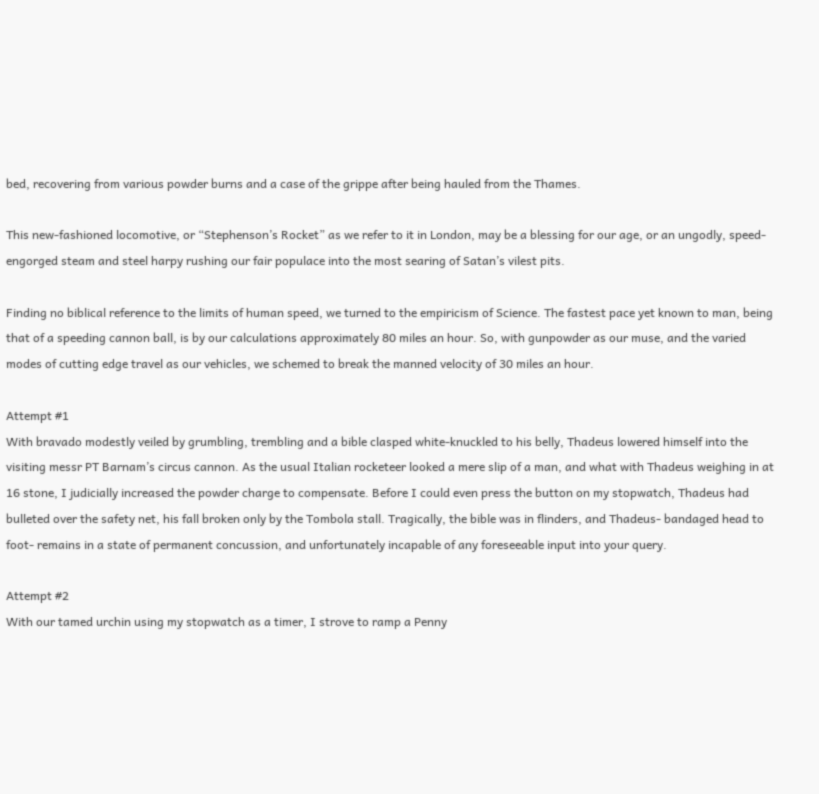bed, recovering from various powder burns and a case of the grippe after being hauled from the Thames.

This new-fashioned locomotive, or “Stephenson’s Rocket” as we refer to it in London, may be a blessing for our age, or an ungodly, speed-engorged steam and steel harpy rushing our fair populace into the most searing of Satan’s vilest pits.

Finding no biblical reference to the limits of human speed, we turned to the empiricism of Science. The fastest pace yet known to man, being that of a speeding cannon ball, is by our calculations approximately 80 miles an hour. So, with gunpowder as our muse, and the varied modes of cutting edge travel as our vehicles, we schemed to break the manned velocity of 30 miles an hour.

Attempt #1
With bravado modestly veiled by grumbling, trembling and a bible clasped white-knuckled to his belly, Thadeus lowered himself into the visiting messr PT Barnam’s circus cannon. As the usual Italian rocketeer looked a mere slip of a man, and what with Thadeus weighing in at 16 stone, I judicially increased the powder charge to compensate. Before I could even press the button on my stopwatch, Thadeus had bulleted over the safety net, his fall broken only by the Tombola stall. Tragically, the bible was in flinders, and Thadeus- bandaged head to foot- remains in a state of permanent concussion, and unfortunately incapable of any foreseeable input into your query.

Attempt #2
With our tamed urchin using my stopwatch as a timer, I strove to ramp a Penny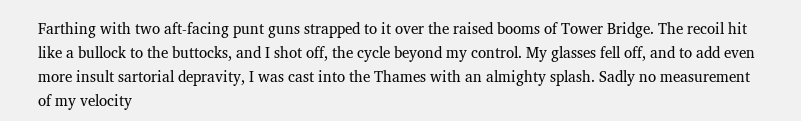Farthing with two aft-facing punt guns strapped to it over the raised booms of Tower Bridge. The recoil hit like a bullock to the buttocks, and I shot off, the cycle beyond my control. My glasses fell off, and to add even more insult sartorial depravity, I was cast into the Thames with an almighty splash. Sadly no measurement of my velocity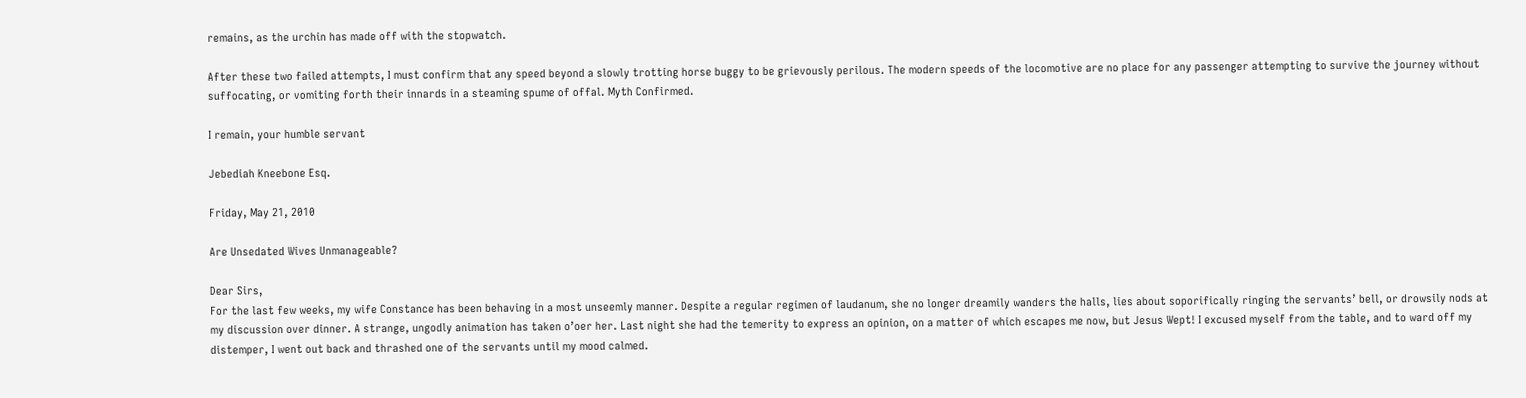remains, as the urchin has made off with the stopwatch.

After these two failed attempts, I must confirm that any speed beyond a slowly trotting horse buggy to be grievously perilous. The modern speeds of the locomotive are no place for any passenger attempting to survive the journey without suffocating, or vomiting forth their innards in a steaming spume of offal. Myth Confirmed.

I remain, your humble servant

Jebediah Kneebone Esq.

Friday, May 21, 2010

Are Unsedated Wives Unmanageable?

Dear Sirs,
For the last few weeks, my wife Constance has been behaving in a most unseemly manner. Despite a regular regimen of laudanum, she no longer dreamily wanders the halls, lies about soporifically ringing the servants’ bell, or drowsily nods at my discussion over dinner. A strange, ungodly animation has taken o’oer her. Last night she had the temerity to express an opinion, on a matter of which escapes me now, but Jesus Wept! I excused myself from the table, and to ward off my distemper, I went out back and thrashed one of the servants until my mood calmed.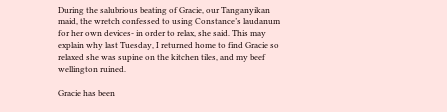During the salubrious beating of Gracie, our Tanganyikan maid, the wretch confessed to using Constance’s laudanum for her own devices- in order to relax, she said. This may explain why last Tuesday, I returned home to find Gracie so relaxed she was supine on the kitchen tiles, and my beef wellington ruined.

Gracie has been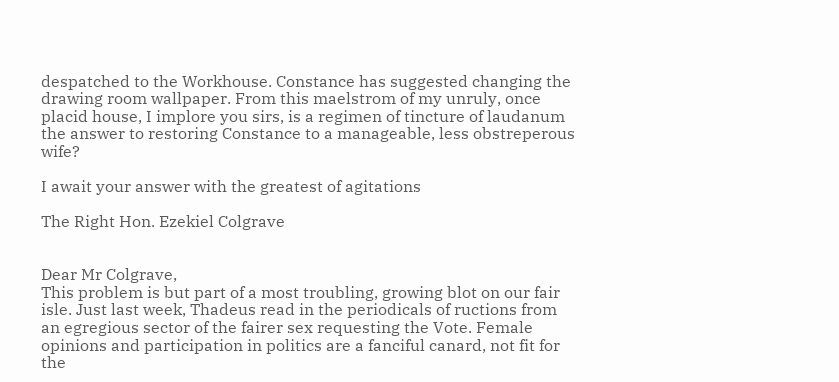despatched to the Workhouse. Constance has suggested changing the drawing room wallpaper. From this maelstrom of my unruly, once placid house, I implore you sirs, is a regimen of tincture of laudanum the answer to restoring Constance to a manageable, less obstreperous wife?

I await your answer with the greatest of agitations

The Right Hon. Ezekiel Colgrave


Dear Mr Colgrave,
This problem is but part of a most troubling, growing blot on our fair isle. Just last week, Thadeus read in the periodicals of ructions from an egregious sector of the fairer sex requesting the Vote. Female opinions and participation in politics are a fanciful canard, not fit for the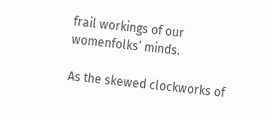frail workings of our womenfolks’ minds.

As the skewed clockworks of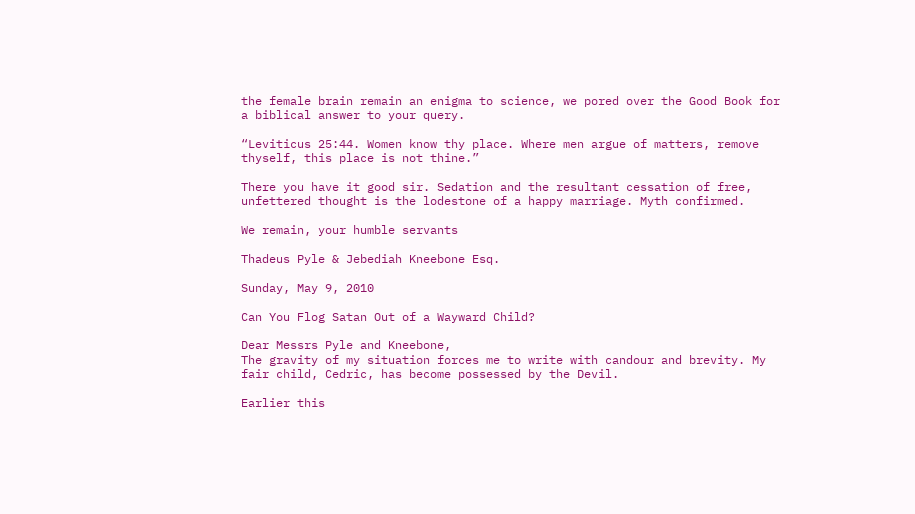the female brain remain an enigma to science, we pored over the Good Book for a biblical answer to your query.

“Leviticus 25:44. Women know thy place. Where men argue of matters, remove thyself, this place is not thine.”

There you have it good sir. Sedation and the resultant cessation of free, unfettered thought is the lodestone of a happy marriage. Myth confirmed.

We remain, your humble servants

Thadeus Pyle & Jebediah Kneebone Esq.

Sunday, May 9, 2010

Can You Flog Satan Out of a Wayward Child?

Dear Messrs Pyle and Kneebone,
The gravity of my situation forces me to write with candour and brevity. My fair child, Cedric, has become possessed by the Devil.

Earlier this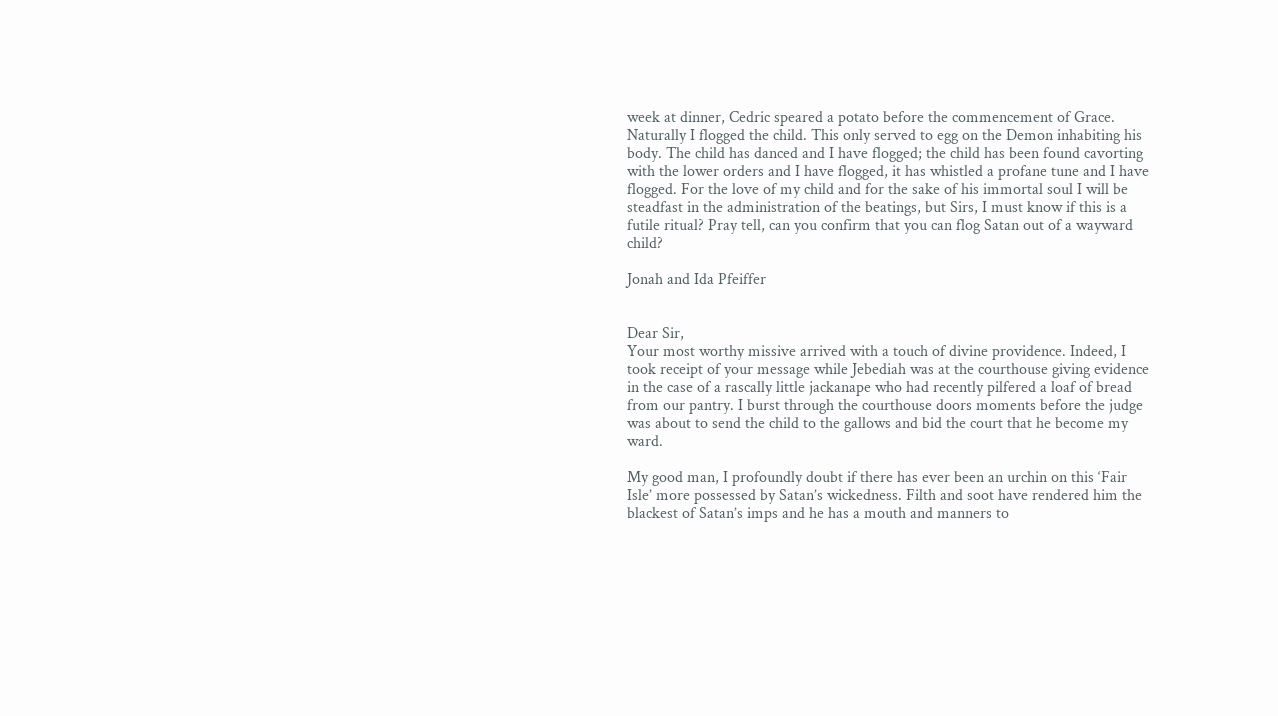week at dinner, Cedric speared a potato before the commencement of Grace. Naturally I flogged the child. This only served to egg on the Demon inhabiting his body. The child has danced and I have flogged; the child has been found cavorting with the lower orders and I have flogged, it has whistled a profane tune and I have flogged. For the love of my child and for the sake of his immortal soul I will be steadfast in the administration of the beatings, but Sirs, I must know if this is a futile ritual? Pray tell, can you confirm that you can flog Satan out of a wayward child?

Jonah and Ida Pfeiffer


Dear Sir,
Your most worthy missive arrived with a touch of divine providence. Indeed, I took receipt of your message while Jebediah was at the courthouse giving evidence in the case of a rascally little jackanape who had recently pilfered a loaf of bread from our pantry. I burst through the courthouse doors moments before the judge was about to send the child to the gallows and bid the court that he become my ward.

My good man, I profoundly doubt if there has ever been an urchin on this ‘Fair Isle’ more possessed by Satan’s wickedness. Filth and soot have rendered him the blackest of Satan’s imps and he has a mouth and manners to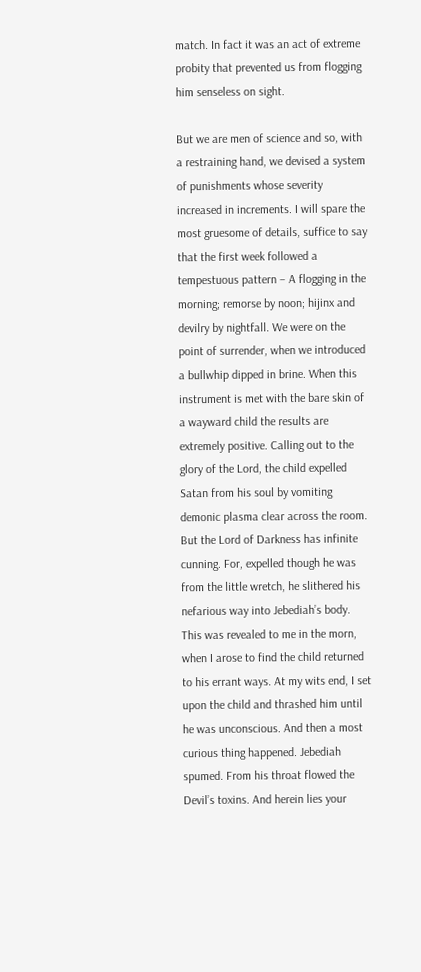match. In fact it was an act of extreme probity that prevented us from flogging him senseless on sight.

But we are men of science and so, with a restraining hand, we devised a system of punishments whose severity increased in increments. I will spare the most gruesome of details, suffice to say that the first week followed a tempestuous pattern – A flogging in the morning; remorse by noon; hijinx and devilry by nightfall. We were on the point of surrender, when we introduced a bullwhip dipped in brine. When this instrument is met with the bare skin of a wayward child the results are extremely positive. Calling out to the glory of the Lord, the child expelled Satan from his soul by vomiting demonic plasma clear across the room. But the Lord of Darkness has infinite cunning. For, expelled though he was from the little wretch, he slithered his nefarious way into Jebediah’s body. This was revealed to me in the morn, when I arose to find the child returned to his errant ways. At my wits end, I set upon the child and thrashed him until he was unconscious. And then a most curious thing happened. Jebediah spumed. From his throat flowed the Devil’s toxins. And herein lies your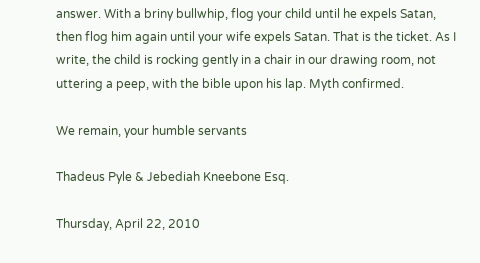answer. With a briny bullwhip, flog your child until he expels Satan, then flog him again until your wife expels Satan. That is the ticket. As I write, the child is rocking gently in a chair in our drawing room, not uttering a peep, with the bible upon his lap. Myth confirmed.

We remain, your humble servants

Thadeus Pyle & Jebediah Kneebone Esq.

Thursday, April 22, 2010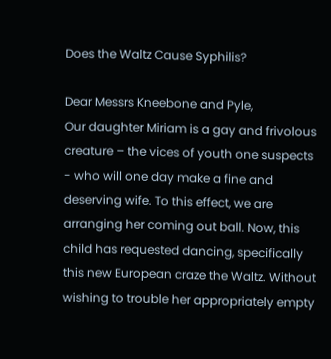Does the Waltz Cause Syphilis?

Dear Messrs Kneebone and Pyle,
Our daughter Miriam is a gay and frivolous creature – the vices of youth one suspects - who will one day make a fine and deserving wife. To this effect, we are arranging her coming out ball. Now, this child has requested dancing, specifically this new European craze the Waltz. Without wishing to trouble her appropriately empty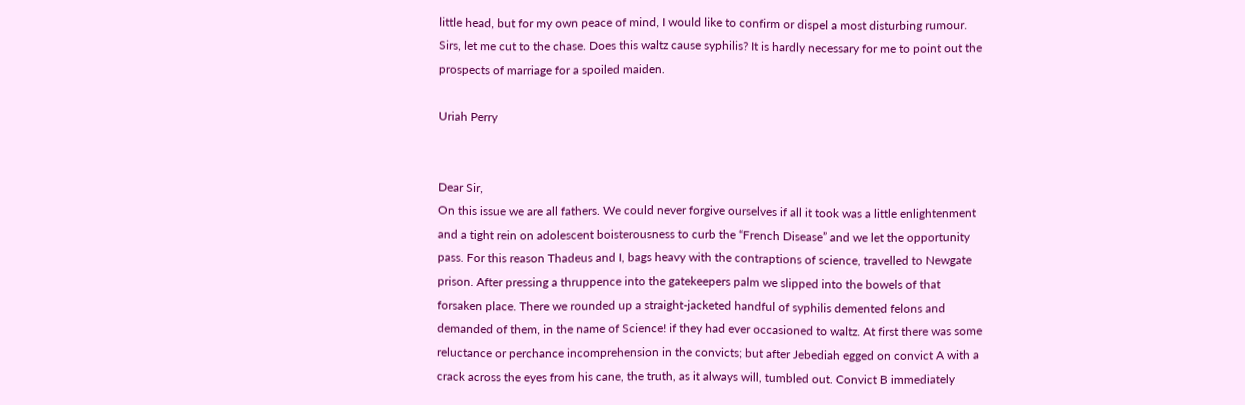little head, but for my own peace of mind, I would like to confirm or dispel a most disturbing rumour. Sirs, let me cut to the chase. Does this waltz cause syphilis? It is hardly necessary for me to point out the prospects of marriage for a spoiled maiden.

Uriah Perry


Dear Sir,
On this issue we are all fathers. We could never forgive ourselves if all it took was a little enlightenment and a tight rein on adolescent boisterousness to curb the “French Disease” and we let the opportunity pass. For this reason Thadeus and I, bags heavy with the contraptions of science, travelled to Newgate prison. After pressing a thruppence into the gatekeepers palm we slipped into the bowels of that forsaken place. There we rounded up a straight-jacketed handful of syphilis demented felons and demanded of them, in the name of Science! if they had ever occasioned to waltz. At first there was some reluctance or perchance incomprehension in the convicts; but after Jebediah egged on convict A with a crack across the eyes from his cane, the truth, as it always will, tumbled out. Convict B immediately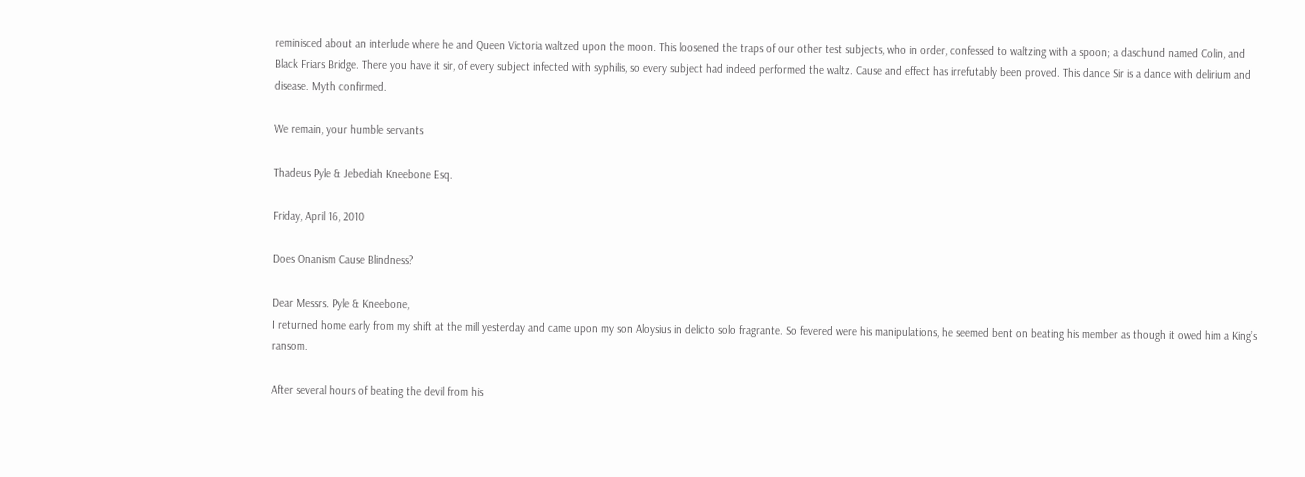reminisced about an interlude where he and Queen Victoria waltzed upon the moon. This loosened the traps of our other test subjects, who in order, confessed to waltzing with a spoon; a daschund named Colin, and Black Friars Bridge. There you have it sir, of every subject infected with syphilis, so every subject had indeed performed the waltz. Cause and effect has irrefutably been proved. This dance Sir is a dance with delirium and disease. Myth confirmed.

We remain, your humble servants

Thadeus Pyle & Jebediah Kneebone Esq.

Friday, April 16, 2010

Does Onanism Cause Blindness?

Dear Messrs. Pyle & Kneebone,
I returned home early from my shift at the mill yesterday and came upon my son Aloysius in delicto solo fragrante. So fevered were his manipulations, he seemed bent on beating his member as though it owed him a King’s ransom.

After several hours of beating the devil from his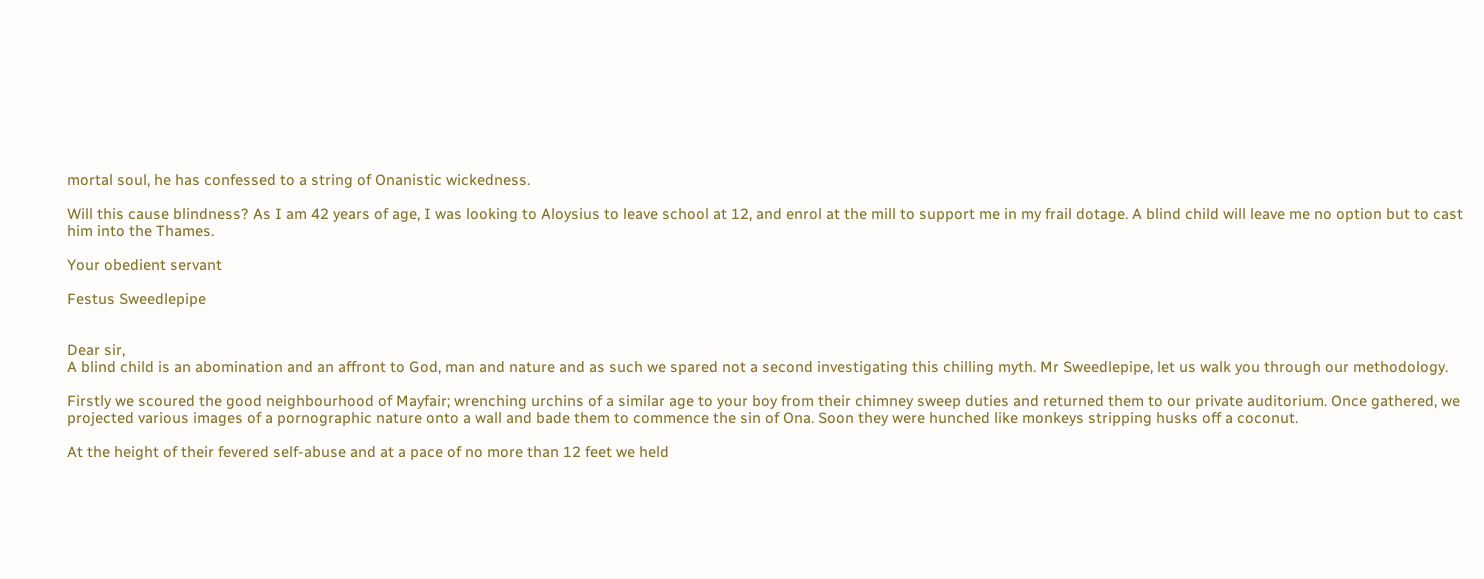mortal soul, he has confessed to a string of Onanistic wickedness.

Will this cause blindness? As I am 42 years of age, I was looking to Aloysius to leave school at 12, and enrol at the mill to support me in my frail dotage. A blind child will leave me no option but to cast him into the Thames.

Your obedient servant

Festus Sweedlepipe


Dear sir,
A blind child is an abomination and an affront to God, man and nature and as such we spared not a second investigating this chilling myth. Mr Sweedlepipe, let us walk you through our methodology.

Firstly we scoured the good neighbourhood of Mayfair; wrenching urchins of a similar age to your boy from their chimney sweep duties and returned them to our private auditorium. Once gathered, we projected various images of a pornographic nature onto a wall and bade them to commence the sin of Ona. Soon they were hunched like monkeys stripping husks off a coconut.

At the height of their fevered self-abuse and at a pace of no more than 12 feet we held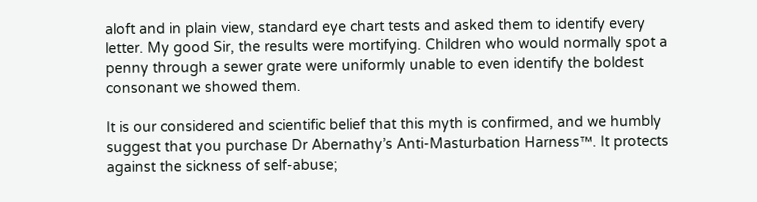aloft and in plain view, standard eye chart tests and asked them to identify every letter. My good Sir, the results were mortifying. Children who would normally spot a penny through a sewer grate were uniformly unable to even identify the boldest consonant we showed them.

It is our considered and scientific belief that this myth is confirmed, and we humbly suggest that you purchase Dr Abernathy’s Anti-Masturbation Harness™. It protects against the sickness of self-abuse;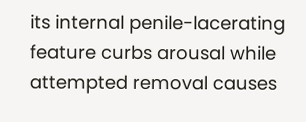its internal penile-lacerating feature curbs arousal while attempted removal causes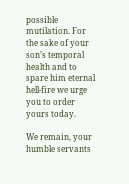possible mutilation. For the sake of your son’s temporal health and to spare him eternal hell-fire we urge you to order yours today.

We remain, your humble servants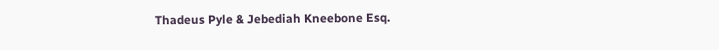Thadeus Pyle & Jebediah Kneebone Esq.